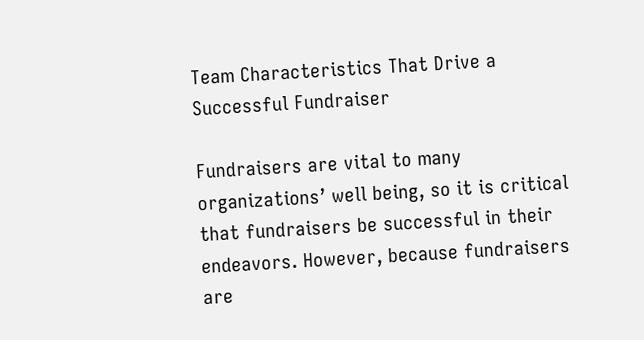Team Characteristics That Drive a Successful Fundraiser

Fundraisers are vital to many organizations’ well being, so it is critical that fundraisers be successful in their endeavors. However, because fundraisers are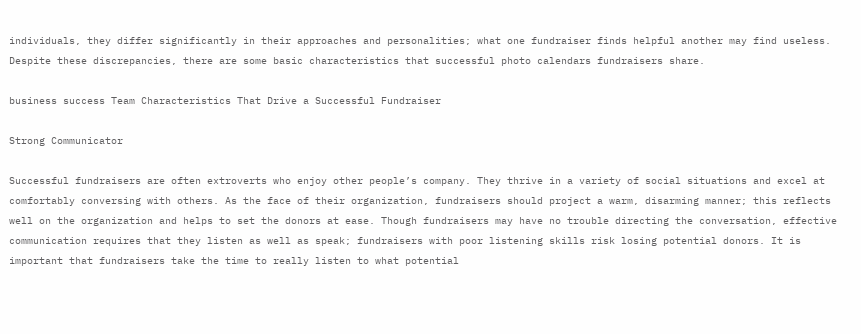individuals, they differ significantly in their approaches and personalities; what one fundraiser finds helpful another may find useless. Despite these discrepancies, there are some basic characteristics that successful photo calendars fundraisers share.

business success Team Characteristics That Drive a Successful Fundraiser

Strong Communicator

Successful fundraisers are often extroverts who enjoy other people’s company. They thrive in a variety of social situations and excel at comfortably conversing with others. As the face of their organization, fundraisers should project a warm, disarming manner; this reflects well on the organization and helps to set the donors at ease. Though fundraisers may have no trouble directing the conversation, effective communication requires that they listen as well as speak; fundraisers with poor listening skills risk losing potential donors. It is important that fundraisers take the time to really listen to what potential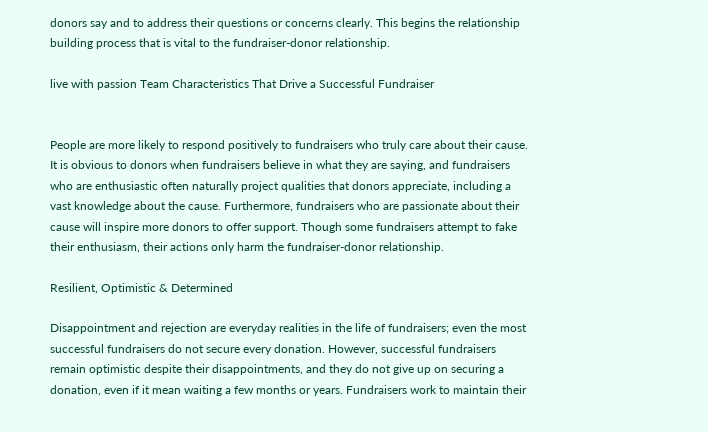donors say and to address their questions or concerns clearly. This begins the relationship building process that is vital to the fundraiser-donor relationship.

live with passion Team Characteristics That Drive a Successful Fundraiser


People are more likely to respond positively to fundraisers who truly care about their cause. It is obvious to donors when fundraisers believe in what they are saying, and fundraisers who are enthusiastic often naturally project qualities that donors appreciate, including a vast knowledge about the cause. Furthermore, fundraisers who are passionate about their cause will inspire more donors to offer support. Though some fundraisers attempt to fake their enthusiasm, their actions only harm the fundraiser-donor relationship.

Resilient, Optimistic & Determined

Disappointment and rejection are everyday realities in the life of fundraisers; even the most successful fundraisers do not secure every donation. However, successful fundraisers remain optimistic despite their disappointments, and they do not give up on securing a donation, even if it mean waiting a few months or years. Fundraisers work to maintain their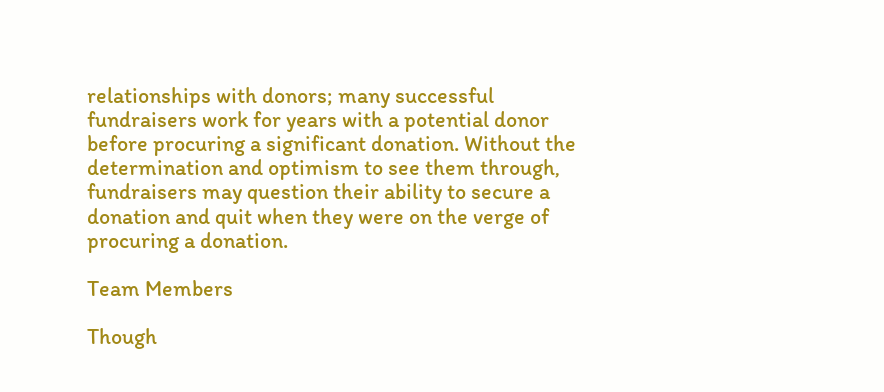relationships with donors; many successful fundraisers work for years with a potential donor before procuring a significant donation. Without the determination and optimism to see them through, fundraisers may question their ability to secure a donation and quit when they were on the verge of procuring a donation.

Team Members

Though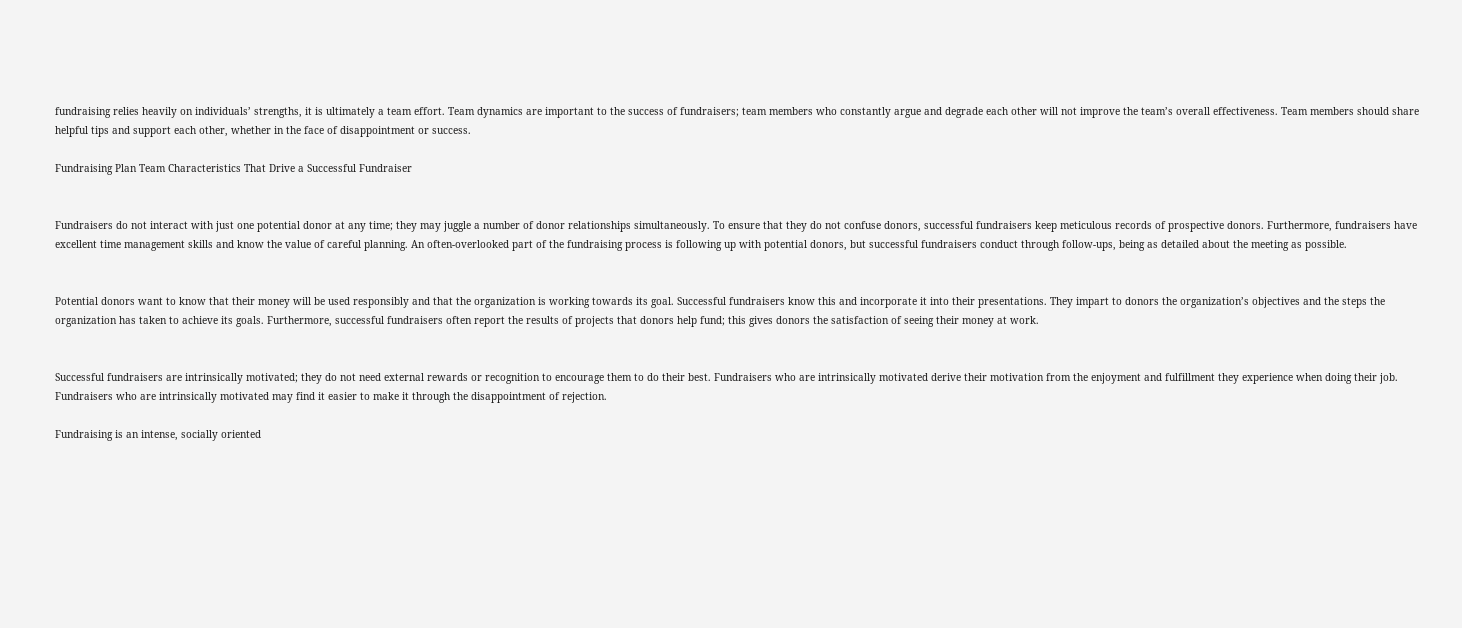fundraising relies heavily on individuals’ strengths, it is ultimately a team effort. Team dynamics are important to the success of fundraisers; team members who constantly argue and degrade each other will not improve the team’s overall effectiveness. Team members should share helpful tips and support each other, whether in the face of disappointment or success.

Fundraising Plan Team Characteristics That Drive a Successful Fundraiser


Fundraisers do not interact with just one potential donor at any time; they may juggle a number of donor relationships simultaneously. To ensure that they do not confuse donors, successful fundraisers keep meticulous records of prospective donors. Furthermore, fundraisers have excellent time management skills and know the value of careful planning. An often-overlooked part of the fundraising process is following up with potential donors, but successful fundraisers conduct through follow-ups, being as detailed about the meeting as possible.


Potential donors want to know that their money will be used responsibly and that the organization is working towards its goal. Successful fundraisers know this and incorporate it into their presentations. They impart to donors the organization’s objectives and the steps the organization has taken to achieve its goals. Furthermore, successful fundraisers often report the results of projects that donors help fund; this gives donors the satisfaction of seeing their money at work.


Successful fundraisers are intrinsically motivated; they do not need external rewards or recognition to encourage them to do their best. Fundraisers who are intrinsically motivated derive their motivation from the enjoyment and fulfillment they experience when doing their job. Fundraisers who are intrinsically motivated may find it easier to make it through the disappointment of rejection.

Fundraising is an intense, socially oriented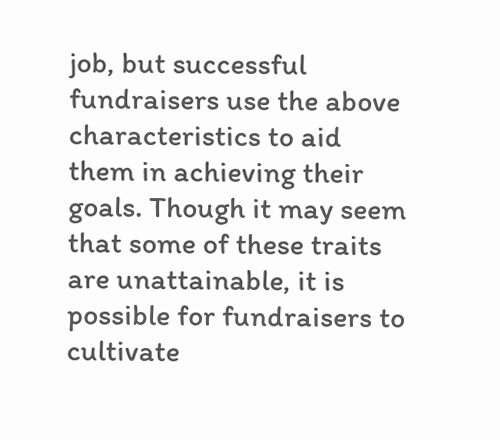job, but successful fundraisers use the above characteristics to aid them in achieving their goals. Though it may seem that some of these traits are unattainable, it is possible for fundraisers to cultivate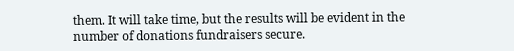them. It will take time, but the results will be evident in the number of donations fundraisers secure.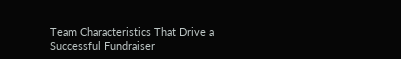Team Characteristics That Drive a Successful Fundraiser